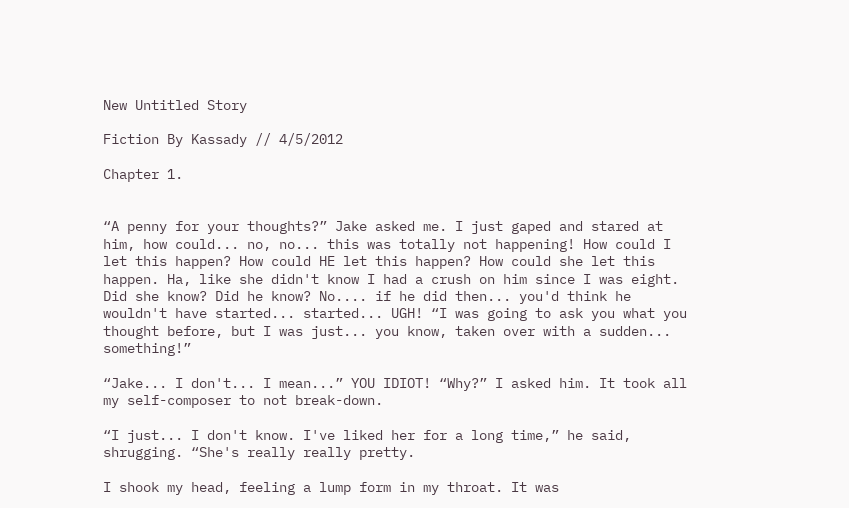New Untitled Story

Fiction By Kassady // 4/5/2012

Chapter 1.


“A penny for your thoughts?” Jake asked me. I just gaped and stared at him, how could... no, no... this was totally not happening! How could I let this happen? How could HE let this happen? How could she let this happen. Ha, like she didn't know I had a crush on him since I was eight. Did she know? Did he know? No.... if he did then... you'd think he wouldn't have started... started... UGH! “I was going to ask you what you thought before, but I was just... you know, taken over with a sudden... something!”

“Jake... I don't... I mean...” YOU IDIOT! “Why?” I asked him. It took all my self-composer to not break-down.

“I just... I don't know. I've liked her for a long time,” he said, shrugging. “She's really really pretty.

I shook my head, feeling a lump form in my throat. It was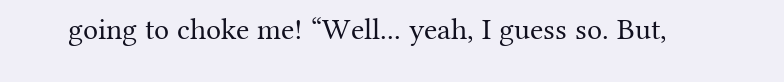going to choke me! “Well... yeah, I guess so. But,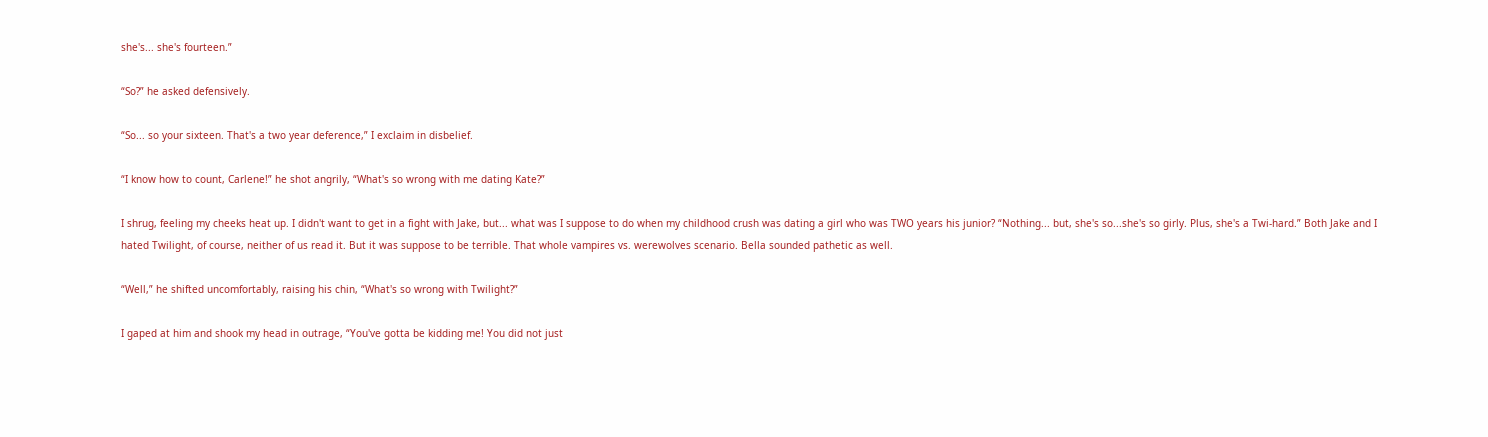she's... she's fourteen.”

“So?” he asked defensively.

“So... so your sixteen. That's a two year deference,” I exclaim in disbelief.

“I know how to count, Carlene!” he shot angrily, “What's so wrong with me dating Kate?”

I shrug, feeling my cheeks heat up. I didn't want to get in a fight with Jake, but... what was I suppose to do when my childhood crush was dating a girl who was TWO years his junior? “Nothing... but, she's so...she's so girly. Plus, she's a Twi-hard.” Both Jake and I hated Twilight, of course, neither of us read it. But it was suppose to be terrible. That whole vampires vs. werewolves scenario. Bella sounded pathetic as well.

“Well,” he shifted uncomfortably, raising his chin, “What's so wrong with Twilight?”

I gaped at him and shook my head in outrage, “You've gotta be kidding me! You did not just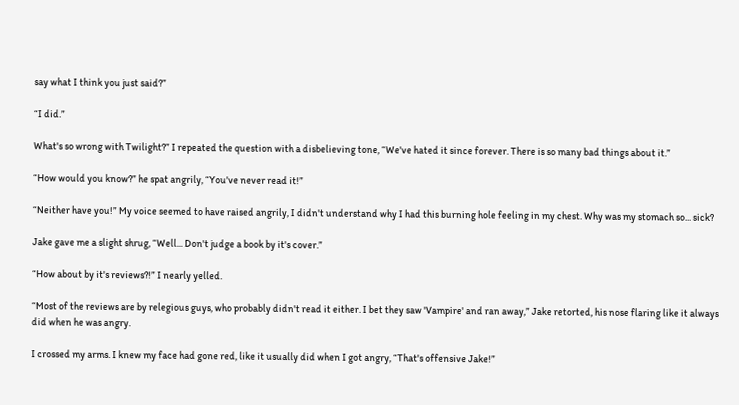say what I think you just said?”

“I did.”

What's so wrong with Twilight?” I repeated the question with a disbelieving tone, “We've hated it since forever. There is so many bad things about it.”

“How would you know?” he spat angrily, “You've never read it!”

“Neither have you!” My voice seemed to have raised angrily, I didn't understand why I had this burning hole feeling in my chest. Why was my stomach so... sick?

Jake gave me a slight shrug, “Well... Don't judge a book by it's cover.”

“How about by it's reviews?!” I nearly yelled.

“Most of the reviews are by relegious guys, who probably didn't read it either. I bet they saw 'Vampire' and ran away,” Jake retorted, his nose flaring like it always did when he was angry.

I crossed my arms. I knew my face had gone red, like it usually did when I got angry, “That's offensive Jake!”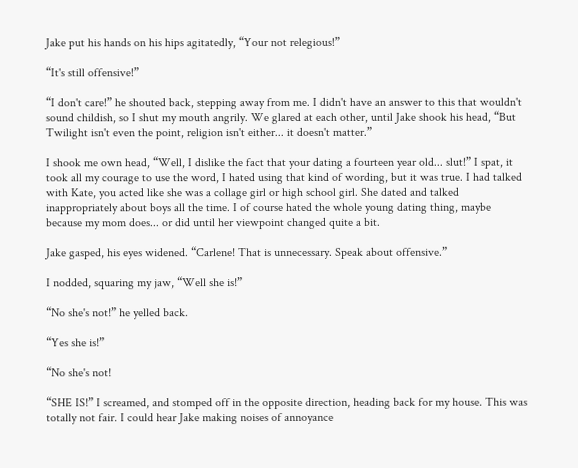Jake put his hands on his hips agitatedly, “Your not relegious!”

“It's still offensive!”

“I don't care!” he shouted back, stepping away from me. I didn't have an answer to this that wouldn't sound childish, so I shut my mouth angrily. We glared at each other, until Jake shook his head, “But Twilight isn't even the point, religion isn't either... it doesn't matter.”

I shook me own head, “Well, I dislike the fact that your dating a fourteen year old... slut!” I spat, it took all my courage to use the word, I hated using that kind of wording, but it was true. I had talked with Kate, you acted like she was a collage girl or high school girl. She dated and talked inappropriately about boys all the time. I of course hated the whole young dating thing, maybe because my mom does... or did until her viewpoint changed quite a bit.

Jake gasped, his eyes widened. “Carlene! That is unnecessary. Speak about offensive.”

I nodded, squaring my jaw, “Well she is!”

“No she's not!” he yelled back.

“Yes she is!”

“No she's not!

“SHE IS!” I screamed, and stomped off in the opposite direction, heading back for my house. This was totally not fair. I could hear Jake making noises of annoyance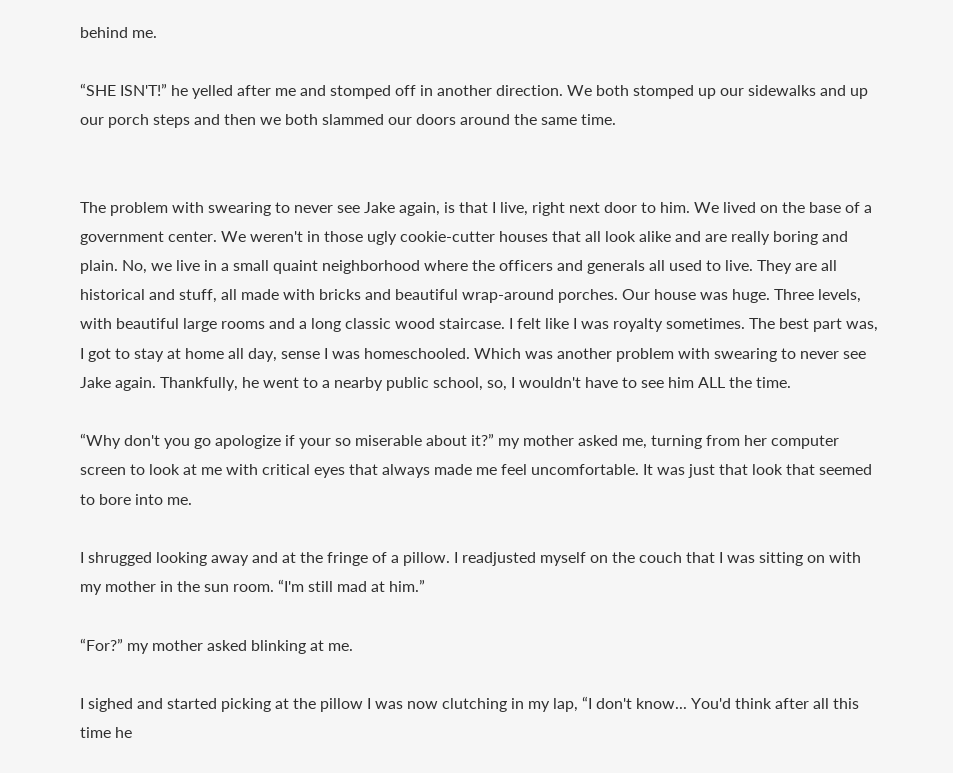behind me.

“SHE ISN'T!” he yelled after me and stomped off in another direction. We both stomped up our sidewalks and up our porch steps and then we both slammed our doors around the same time.


The problem with swearing to never see Jake again, is that I live, right next door to him. We lived on the base of a government center. We weren't in those ugly cookie-cutter houses that all look alike and are really boring and plain. No, we live in a small quaint neighborhood where the officers and generals all used to live. They are all historical and stuff, all made with bricks and beautiful wrap-around porches. Our house was huge. Three levels, with beautiful large rooms and a long classic wood staircase. I felt like I was royalty sometimes. The best part was, I got to stay at home all day, sense I was homeschooled. Which was another problem with swearing to never see Jake again. Thankfully, he went to a nearby public school, so, I wouldn't have to see him ALL the time.

“Why don't you go apologize if your so miserable about it?” my mother asked me, turning from her computer screen to look at me with critical eyes that always made me feel uncomfortable. It was just that look that seemed to bore into me.

I shrugged looking away and at the fringe of a pillow. I readjusted myself on the couch that I was sitting on with my mother in the sun room. “I'm still mad at him.”

“For?” my mother asked blinking at me.

I sighed and started picking at the pillow I was now clutching in my lap, “I don't know... You'd think after all this time he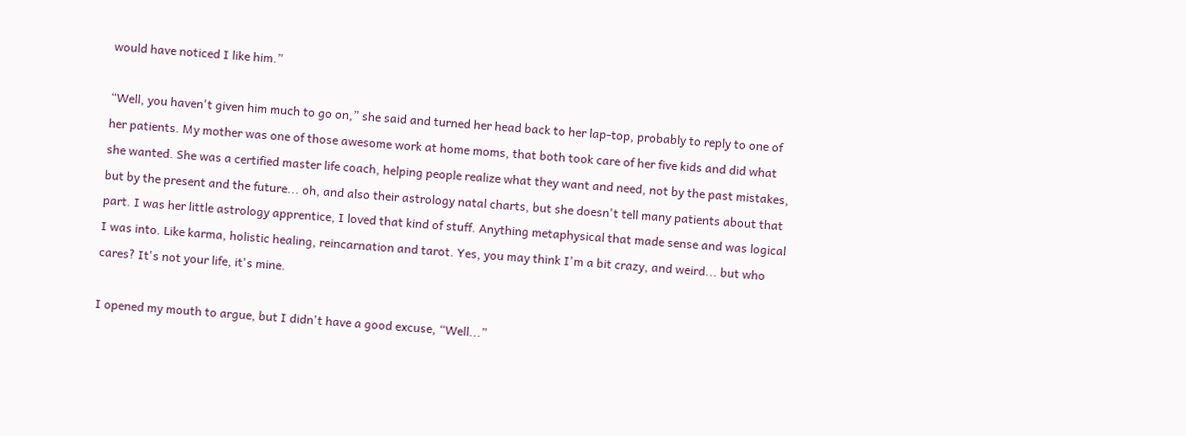would have noticed I like him.”

“Well, you haven't given him much to go on,” she said and turned her head back to her lap-top, probably to reply to one of her patients. My mother was one of those awesome work at home moms, that both took care of her five kids and did what she wanted. She was a certified master life coach, helping people realize what they want and need, not by the past mistakes, but by the present and the future... oh, and also their astrology natal charts, but she doesn't tell many patients about that part. I was her little astrology apprentice, I loved that kind of stuff. Anything metaphysical that made sense and was logical I was into. Like karma, holistic healing, reincarnation and tarot. Yes, you may think I'm a bit crazy, and weird... but who cares? It's not your life, it's mine.

I opened my mouth to argue, but I didn't have a good excuse, “Well...”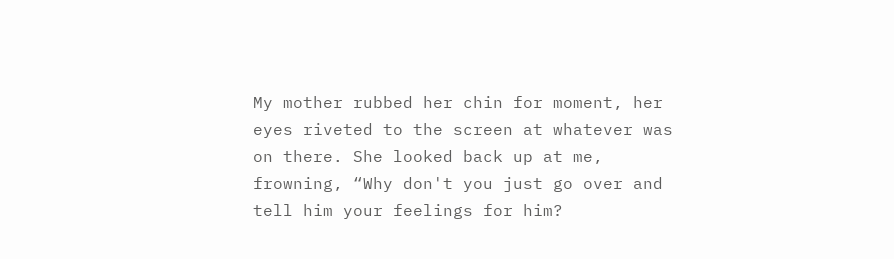My mother rubbed her chin for moment, her eyes riveted to the screen at whatever was on there. She looked back up at me, frowning, “Why don't you just go over and tell him your feelings for him?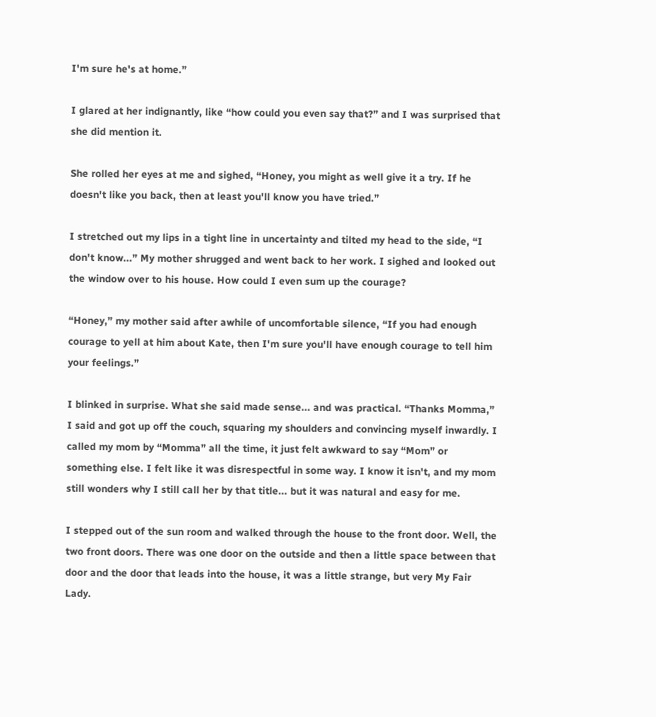I'm sure he's at home.”

I glared at her indignantly, like “how could you even say that?” and I was surprised that she did mention it.

She rolled her eyes at me and sighed, “Honey, you might as well give it a try. If he doesn't like you back, then at least you'll know you have tried.”

I stretched out my lips in a tight line in uncertainty and tilted my head to the side, “I don't know...” My mother shrugged and went back to her work. I sighed and looked out the window over to his house. How could I even sum up the courage?

“Honey,” my mother said after awhile of uncomfortable silence, “If you had enough courage to yell at him about Kate, then I'm sure you'll have enough courage to tell him your feelings.”

I blinked in surprise. What she said made sense... and was practical. “Thanks Momma,” I said and got up off the couch, squaring my shoulders and convincing myself inwardly. I called my mom by “Momma” all the time, it just felt awkward to say “Mom” or something else. I felt like it was disrespectful in some way. I know it isn't, and my mom still wonders why I still call her by that title... but it was natural and easy for me.

I stepped out of the sun room and walked through the house to the front door. Well, the two front doors. There was one door on the outside and then a little space between that door and the door that leads into the house, it was a little strange, but very My Fair Lady.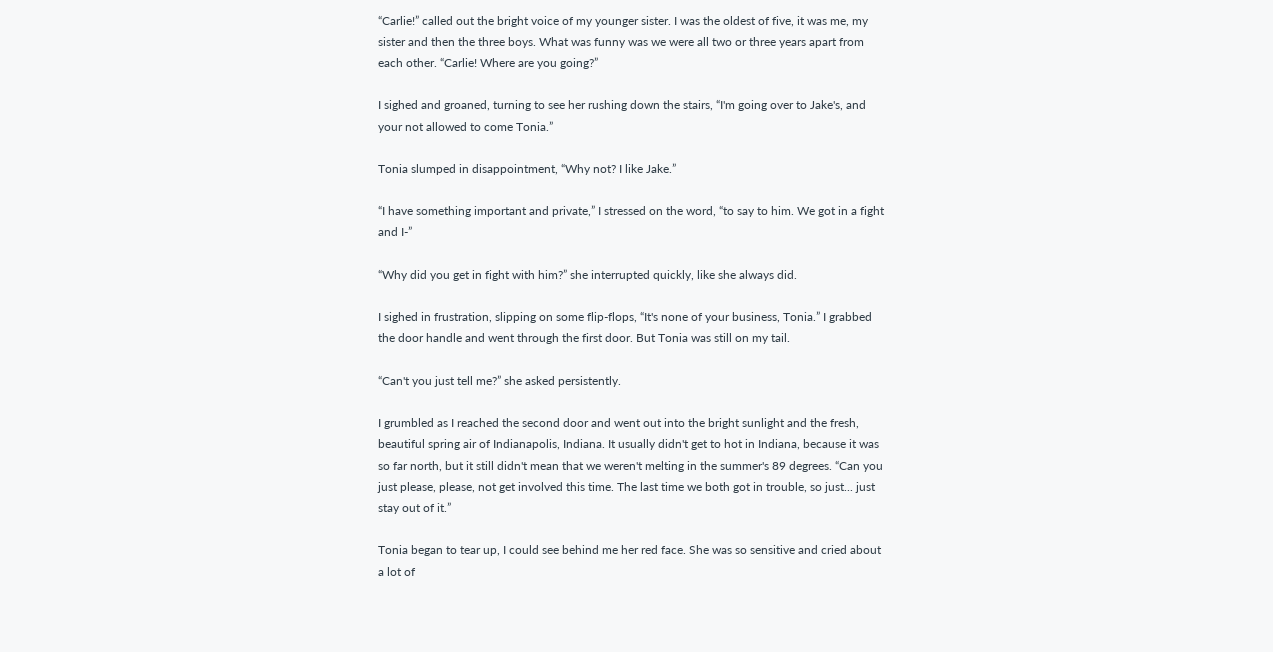“Carlie!” called out the bright voice of my younger sister. I was the oldest of five, it was me, my sister and then the three boys. What was funny was we were all two or three years apart from each other. “Carlie! Where are you going?”

I sighed and groaned, turning to see her rushing down the stairs, “I'm going over to Jake's, and your not allowed to come Tonia.”

Tonia slumped in disappointment, “Why not? I like Jake.”

“I have something important and private,” I stressed on the word, “to say to him. We got in a fight and I-”

“Why did you get in fight with him?” she interrupted quickly, like she always did.

I sighed in frustration, slipping on some flip-flops, “It's none of your business, Tonia.” I grabbed the door handle and went through the first door. But Tonia was still on my tail.

“Can't you just tell me?” she asked persistently.

I grumbled as I reached the second door and went out into the bright sunlight and the fresh, beautiful spring air of Indianapolis, Indiana. It usually didn't get to hot in Indiana, because it was so far north, but it still didn't mean that we weren't melting in the summer's 89 degrees. “Can you just please, please, not get involved this time. The last time we both got in trouble, so just... just stay out of it.”

Tonia began to tear up, I could see behind me her red face. She was so sensitive and cried about a lot of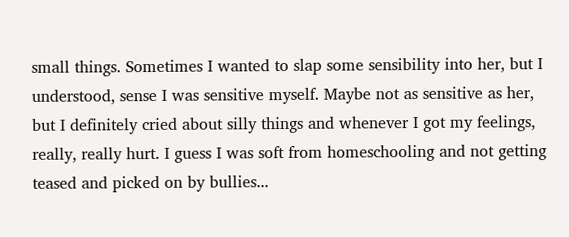small things. Sometimes I wanted to slap some sensibility into her, but I understood, sense I was sensitive myself. Maybe not as sensitive as her, but I definitely cried about silly things and whenever I got my feelings, really, really hurt. I guess I was soft from homeschooling and not getting teased and picked on by bullies...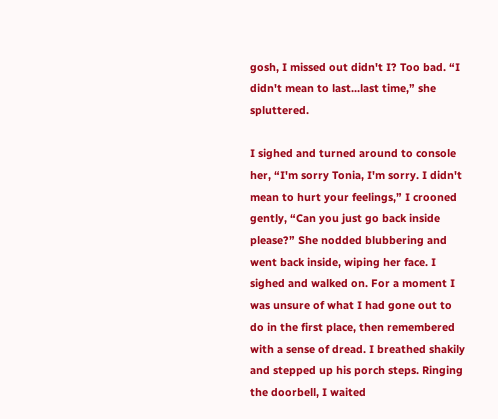gosh, I missed out didn't I? Too bad. “I didn't mean to last...last time,” she spluttered.

I sighed and turned around to console her, “I'm sorry Tonia, I'm sorry. I didn't mean to hurt your feelings,” I crooned gently, “Can you just go back inside please?” She nodded blubbering and went back inside, wiping her face. I sighed and walked on. For a moment I was unsure of what I had gone out to do in the first place, then remembered with a sense of dread. I breathed shakily and stepped up his porch steps. Ringing the doorbell, I waited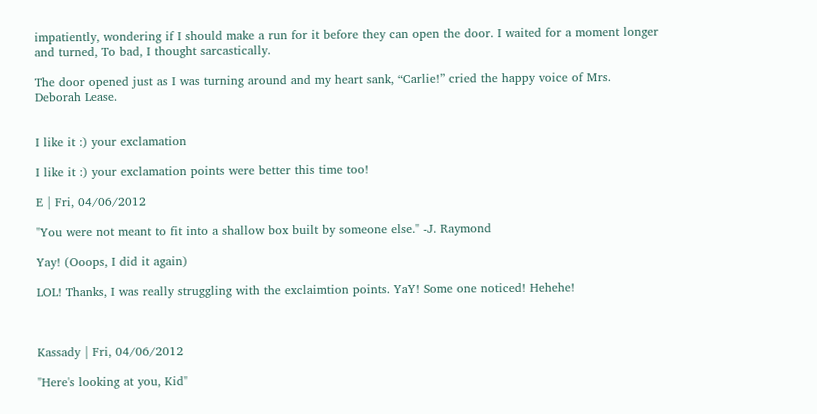impatiently, wondering if I should make a run for it before they can open the door. I waited for a moment longer and turned, To bad, I thought sarcastically.

The door opened just as I was turning around and my heart sank, “Carlie!” cried the happy voice of Mrs. Deborah Lease.


I like it :) your exclamation

I like it :) your exclamation points were better this time too!

E | Fri, 04/06/2012

"You were not meant to fit into a shallow box built by someone else." -J. Raymond

Yay! (Ooops, I did it again)

LOL! Thanks, I was really struggling with the exclaimtion points. YaY! Some one noticed! Hehehe!



Kassady | Fri, 04/06/2012

"Here's looking at you, Kid"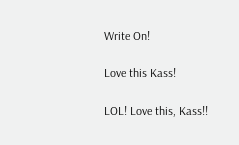Write On!

Love this Kass!

LOL! Love this, Kass!!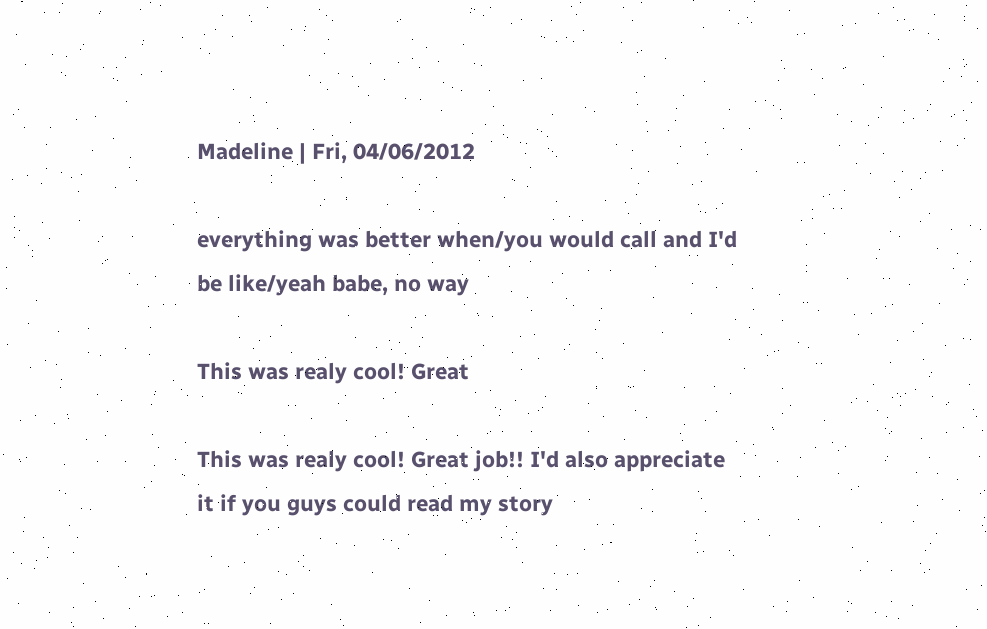Madeline | Fri, 04/06/2012

everything was better when/you would call and I'd be like/yeah babe, no way

This was realy cool! Great

This was realy cool! Great job!! I'd also appreciate it if you guys could read my story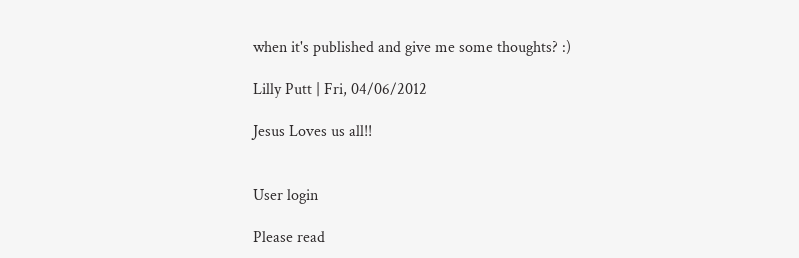when it's published and give me some thoughts? :)

Lilly Putt | Fri, 04/06/2012

Jesus Loves us all!!


User login

Please read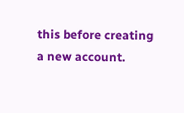this before creating a new account.